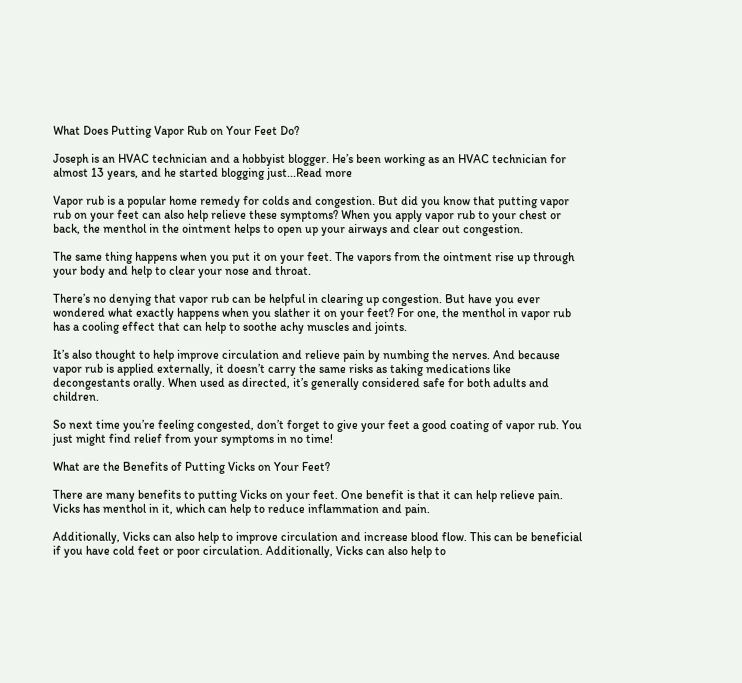What Does Putting Vapor Rub on Your Feet Do?

Joseph is an HVAC technician and a hobbyist blogger. He’s been working as an HVAC technician for almost 13 years, and he started blogging just...Read more

Vapor rub is a popular home remedy for colds and congestion. But did you know that putting vapor rub on your feet can also help relieve these symptoms? When you apply vapor rub to your chest or back, the menthol in the ointment helps to open up your airways and clear out congestion.

The same thing happens when you put it on your feet. The vapors from the ointment rise up through your body and help to clear your nose and throat.

There’s no denying that vapor rub can be helpful in clearing up congestion. But have you ever wondered what exactly happens when you slather it on your feet? For one, the menthol in vapor rub has a cooling effect that can help to soothe achy muscles and joints.

It’s also thought to help improve circulation and relieve pain by numbing the nerves. And because vapor rub is applied externally, it doesn’t carry the same risks as taking medications like decongestants orally. When used as directed, it’s generally considered safe for both adults and children.

So next time you’re feeling congested, don’t forget to give your feet a good coating of vapor rub. You just might find relief from your symptoms in no time!

What are the Benefits of Putting Vicks on Your Feet?

There are many benefits to putting Vicks on your feet. One benefit is that it can help relieve pain. Vicks has menthol in it, which can help to reduce inflammation and pain.

Additionally, Vicks can also help to improve circulation and increase blood flow. This can be beneficial if you have cold feet or poor circulation. Additionally, Vicks can also help to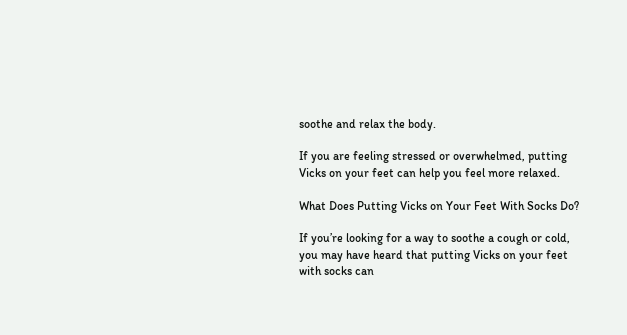soothe and relax the body.

If you are feeling stressed or overwhelmed, putting Vicks on your feet can help you feel more relaxed.

What Does Putting Vicks on Your Feet With Socks Do?

If you’re looking for a way to soothe a cough or cold, you may have heard that putting Vicks on your feet with socks can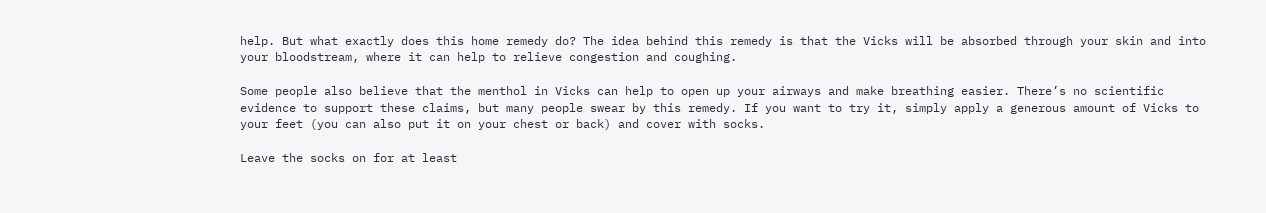help. But what exactly does this home remedy do? The idea behind this remedy is that the Vicks will be absorbed through your skin and into your bloodstream, where it can help to relieve congestion and coughing.

Some people also believe that the menthol in Vicks can help to open up your airways and make breathing easier. There’s no scientific evidence to support these claims, but many people swear by this remedy. If you want to try it, simply apply a generous amount of Vicks to your feet (you can also put it on your chest or back) and cover with socks.

Leave the socks on for at least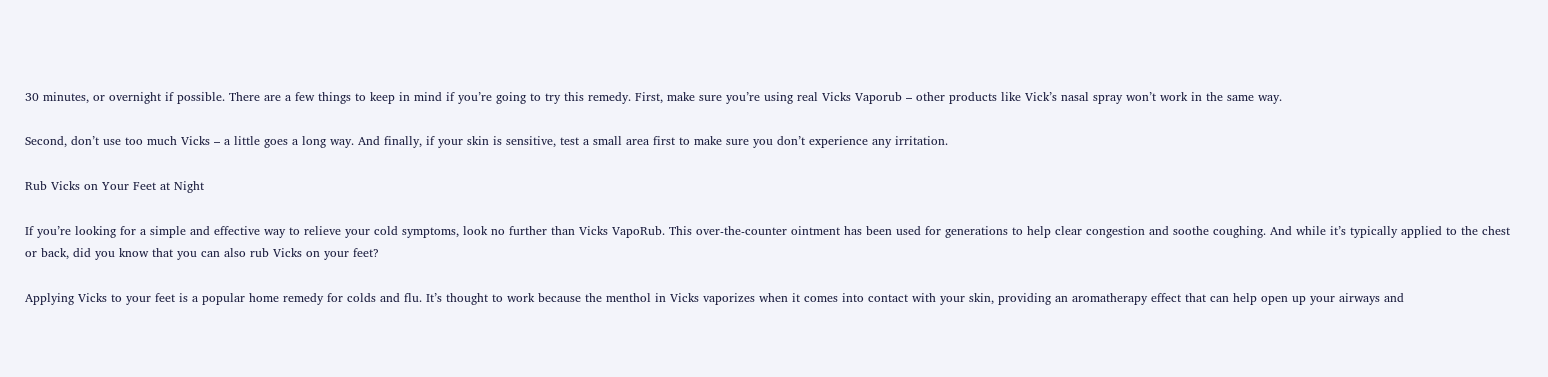30 minutes, or overnight if possible. There are a few things to keep in mind if you’re going to try this remedy. First, make sure you’re using real Vicks Vaporub – other products like Vick’s nasal spray won’t work in the same way.

Second, don’t use too much Vicks – a little goes a long way. And finally, if your skin is sensitive, test a small area first to make sure you don’t experience any irritation.

Rub Vicks on Your Feet at Night

If you’re looking for a simple and effective way to relieve your cold symptoms, look no further than Vicks VapoRub. This over-the-counter ointment has been used for generations to help clear congestion and soothe coughing. And while it’s typically applied to the chest or back, did you know that you can also rub Vicks on your feet?

Applying Vicks to your feet is a popular home remedy for colds and flu. It’s thought to work because the menthol in Vicks vaporizes when it comes into contact with your skin, providing an aromatherapy effect that can help open up your airways and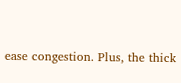ease congestion. Plus, the thick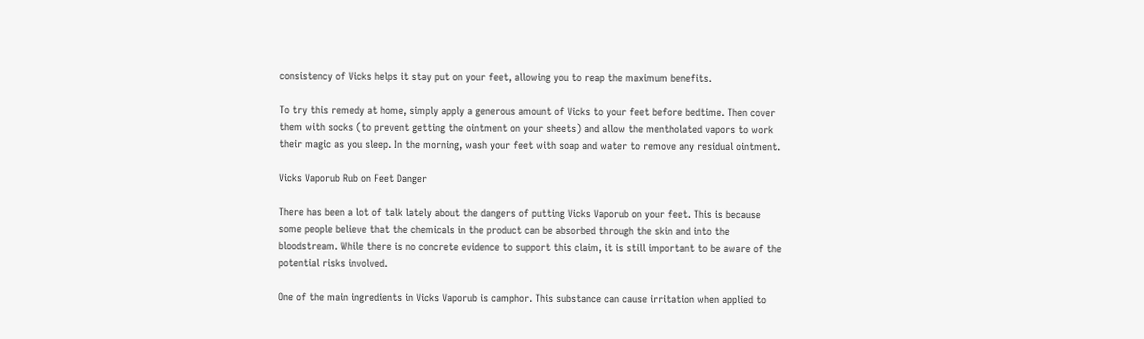consistency of Vicks helps it stay put on your feet, allowing you to reap the maximum benefits.

To try this remedy at home, simply apply a generous amount of Vicks to your feet before bedtime. Then cover them with socks (to prevent getting the ointment on your sheets) and allow the mentholated vapors to work their magic as you sleep. In the morning, wash your feet with soap and water to remove any residual ointment.

Vicks Vaporub Rub on Feet Danger

There has been a lot of talk lately about the dangers of putting Vicks Vaporub on your feet. This is because some people believe that the chemicals in the product can be absorbed through the skin and into the bloodstream. While there is no concrete evidence to support this claim, it is still important to be aware of the potential risks involved.

One of the main ingredients in Vicks Vaporub is camphor. This substance can cause irritation when applied to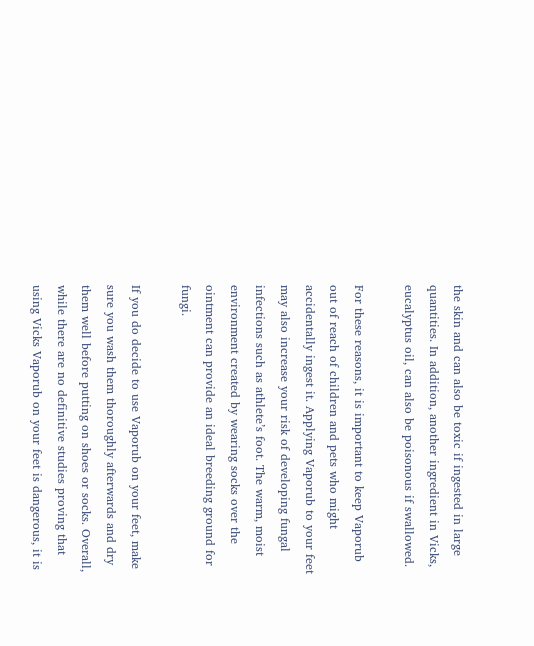the skin and can also be toxic if ingested in large quantities. In addition, another ingredient in Vicks, eucalyptus oil, can also be poisonous if swallowed.

For these reasons, it is important to keep Vaporub out of reach of children and pets who might accidentally ingest it. Applying Vaporub to your feet may also increase your risk of developing fungal infections such as athlete’s foot. The warm, moist environment created by wearing socks over the ointment can provide an ideal breeding ground for fungi.

If you do decide to use Vaporub on your feet, make sure you wash them thoroughly afterwards and dry them well before putting on shoes or socks. Overall, while there are no definitive studies proving that using Vicks Vaporub on your feet is dangerous, it is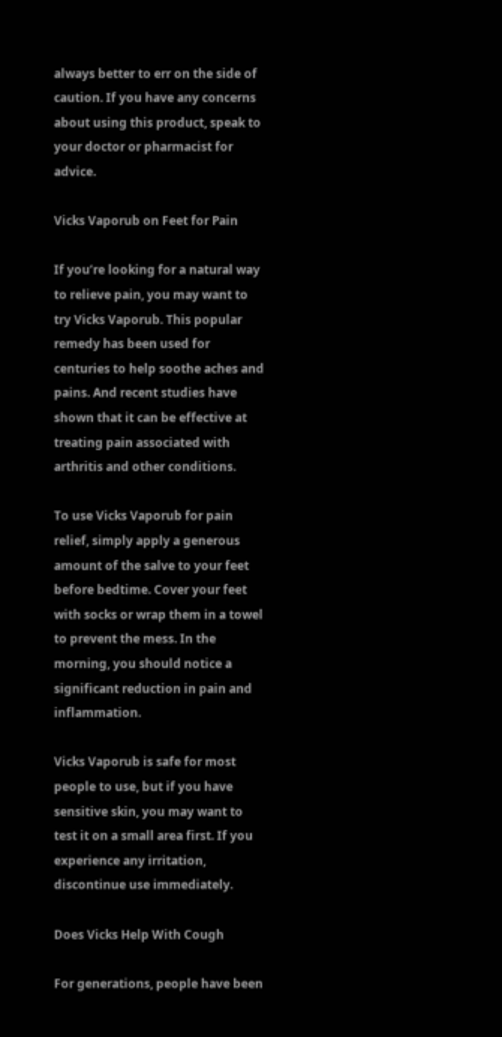always better to err on the side of caution. If you have any concerns about using this product, speak to your doctor or pharmacist for advice.

Vicks Vaporub on Feet for Pain

If you’re looking for a natural way to relieve pain, you may want to try Vicks Vaporub. This popular remedy has been used for centuries to help soothe aches and pains. And recent studies have shown that it can be effective at treating pain associated with arthritis and other conditions.

To use Vicks Vaporub for pain relief, simply apply a generous amount of the salve to your feet before bedtime. Cover your feet with socks or wrap them in a towel to prevent the mess. In the morning, you should notice a significant reduction in pain and inflammation.

Vicks Vaporub is safe for most people to use, but if you have sensitive skin, you may want to test it on a small area first. If you experience any irritation, discontinue use immediately.

Does Vicks Help With Cough

For generations, people have been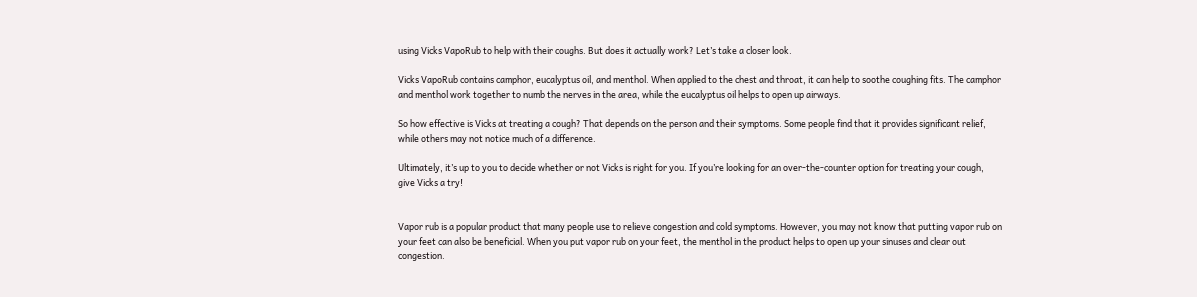using Vicks VapoRub to help with their coughs. But does it actually work? Let’s take a closer look.

Vicks VapoRub contains camphor, eucalyptus oil, and menthol. When applied to the chest and throat, it can help to soothe coughing fits. The camphor and menthol work together to numb the nerves in the area, while the eucalyptus oil helps to open up airways.

So how effective is Vicks at treating a cough? That depends on the person and their symptoms. Some people find that it provides significant relief, while others may not notice much of a difference.

Ultimately, it’s up to you to decide whether or not Vicks is right for you. If you’re looking for an over-the-counter option for treating your cough, give Vicks a try!


Vapor rub is a popular product that many people use to relieve congestion and cold symptoms. However, you may not know that putting vapor rub on your feet can also be beneficial. When you put vapor rub on your feet, the menthol in the product helps to open up your sinuses and clear out congestion.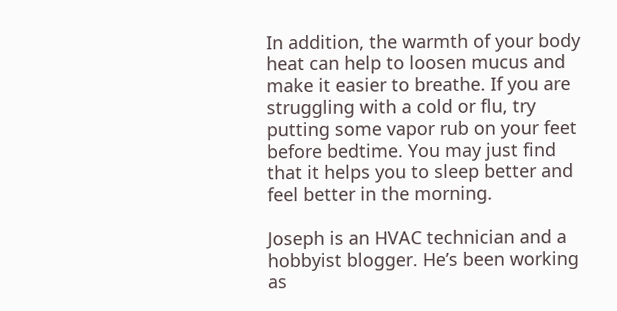In addition, the warmth of your body heat can help to loosen mucus and make it easier to breathe. If you are struggling with a cold or flu, try putting some vapor rub on your feet before bedtime. You may just find that it helps you to sleep better and feel better in the morning.

Joseph is an HVAC technician and a hobbyist blogger. He’s been working as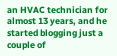an HVAC technician for almost 13 years, and he started blogging just a couple of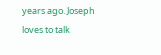years ago. Joseph loves to talk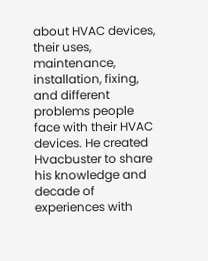about HVAC devices, their uses, maintenance, installation, fixing, and different problems people face with their HVAC devices. He created Hvacbuster to share his knowledge and decade of experiences with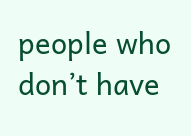people who don’t have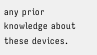any prior knowledge about these devices.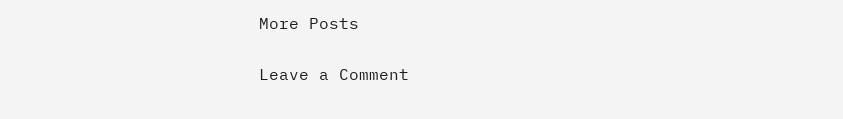More Posts

Leave a Comment